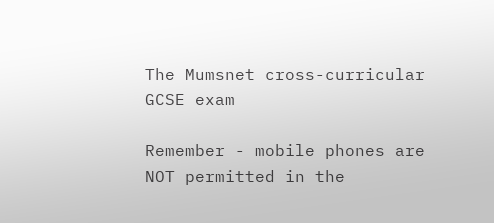The Mumsnet cross-curricular GCSE exam

Remember - mobile phones are NOT permitted in the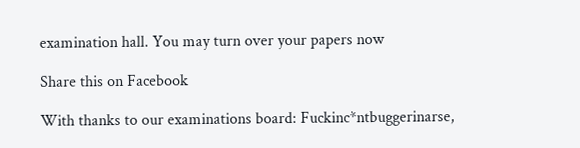examination hall. You may turn over your papers now

Share this on Facebook

With thanks to our examinations board: Fuckinc*ntbuggerinarse,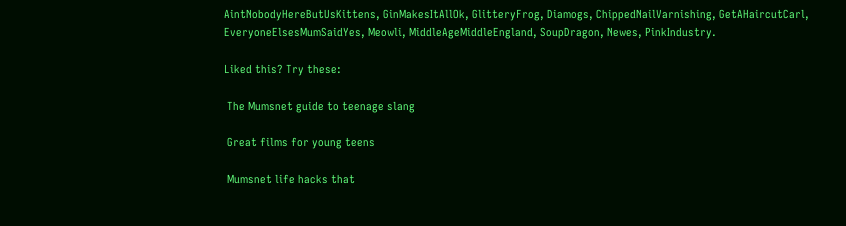AintNobodyHereButUsKittens, GinMakesItAllOk, GlitteryFrog, Diamogs, ChippedNailVarnishing, GetAHaircutCarl, EveryoneElsesMumSaidYes, Meowli, MiddleAgeMiddleEngland, SoupDragon, Newes, PinkIndustry.

Liked this? Try these:

 The Mumsnet guide to teenage slang

 Great films for young teens

 Mumsnet life hacks that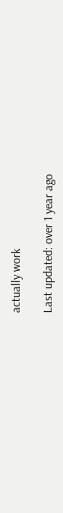actually work

Last updated: over 1 year ago